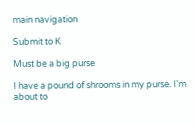main navigation

Submit to K

Must be a big purse

I have a pound of shrooms in my purse. I'm about to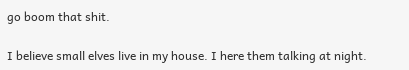go boom that shit.

I believe small elves live in my house. I here them talking at night.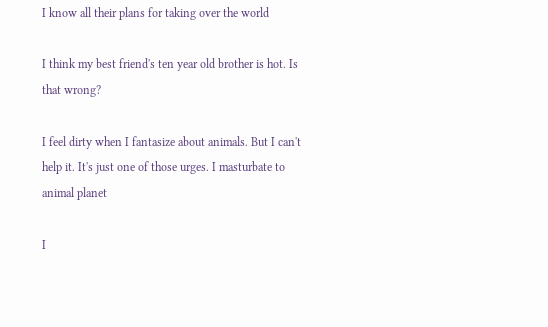I know all their plans for taking over the world

I think my best friend's ten year old brother is hot. Is that wrong?

I feel dirty when I fantasize about animals. But I can't help it. It's just one of those urges. I masturbate to animal planet

I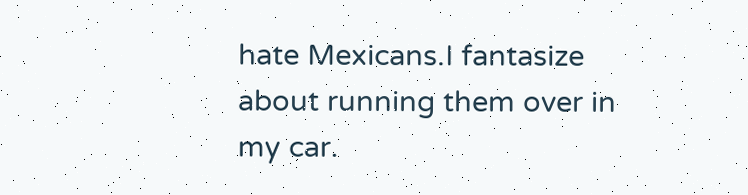hate Mexicans.I fantasize about running them over in my car.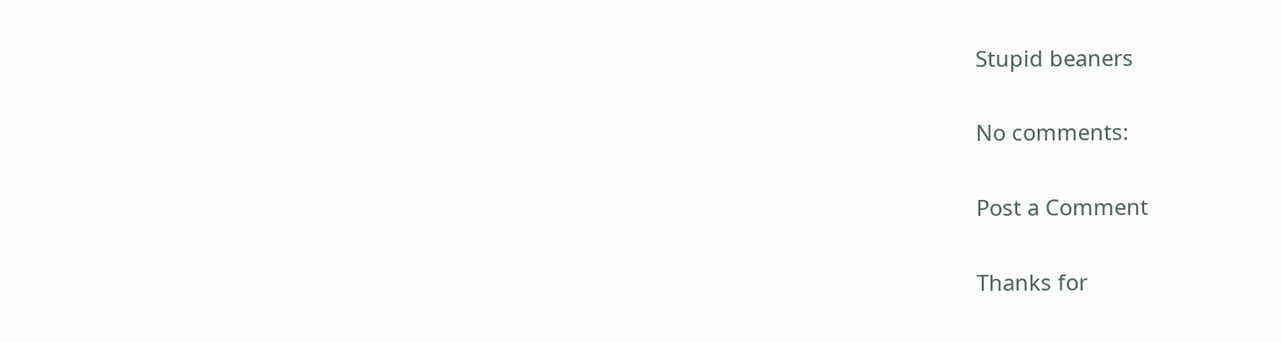Stupid beaners

No comments:

Post a Comment

Thanks for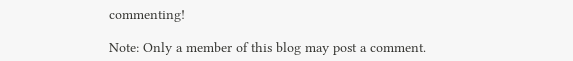commenting!

Note: Only a member of this blog may post a comment.